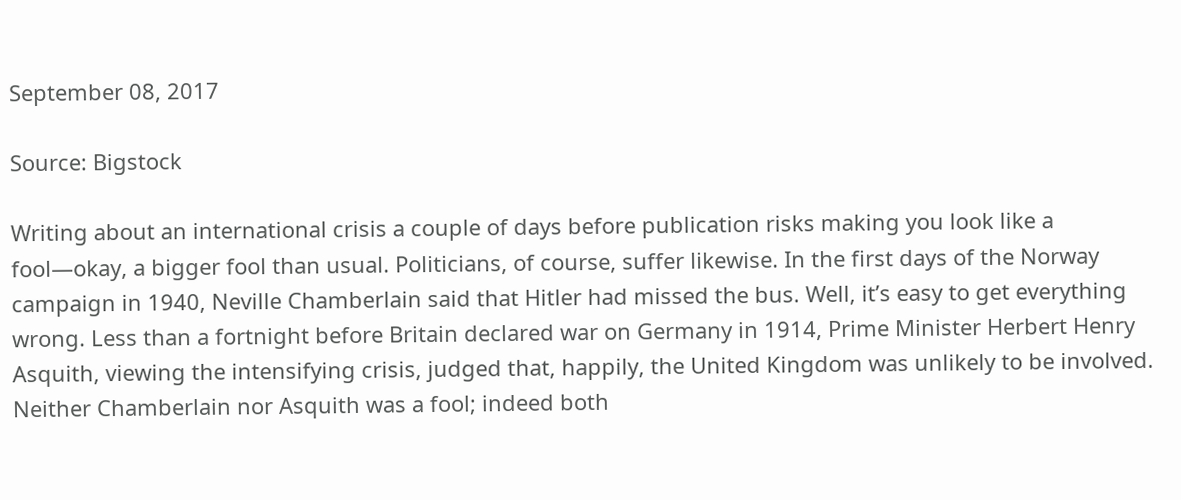September 08, 2017

Source: Bigstock

Writing about an international crisis a couple of days before publication risks making you look like a fool—okay, a bigger fool than usual. Politicians, of course, suffer likewise. In the first days of the Norway campaign in 1940, Neville Chamberlain said that Hitler had missed the bus. Well, it’s easy to get everything wrong. Less than a fortnight before Britain declared war on Germany in 1914, Prime Minister Herbert Henry Asquith, viewing the intensifying crisis, judged that, happily, the United Kingdom was unlikely to be involved. Neither Chamberlain nor Asquith was a fool; indeed both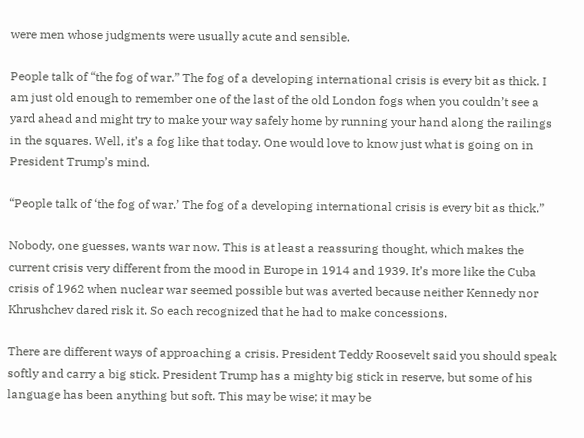were men whose judgments were usually acute and sensible.

People talk of “the fog of war.” The fog of a developing international crisis is every bit as thick. I am just old enough to remember one of the last of the old London fogs when you couldn’t see a yard ahead and might try to make your way safely home by running your hand along the railings in the squares. Well, it’s a fog like that today. One would love to know just what is going on in President Trump’s mind.

“People talk of ‘the fog of war.’ The fog of a developing international crisis is every bit as thick.”

Nobody, one guesses, wants war now. This is at least a reassuring thought, which makes the current crisis very different from the mood in Europe in 1914 and 1939. It’s more like the Cuba crisis of 1962 when nuclear war seemed possible but was averted because neither Kennedy nor Khrushchev dared risk it. So each recognized that he had to make concessions.

There are different ways of approaching a crisis. President Teddy Roosevelt said you should speak softly and carry a big stick. President Trump has a mighty big stick in reserve, but some of his language has been anything but soft. This may be wise; it may be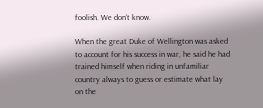foolish. We don’t know.

When the great Duke of Wellington was asked to account for his success in war, he said he had trained himself when riding in unfamiliar country always to guess or estimate what lay on the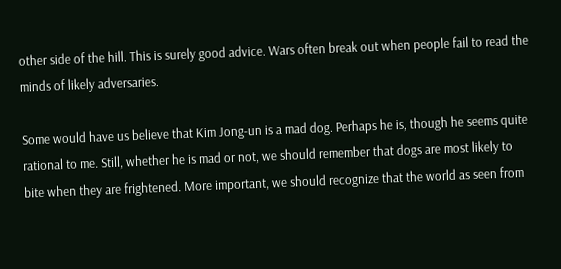other side of the hill. This is surely good advice. Wars often break out when people fail to read the minds of likely adversaries.

Some would have us believe that Kim Jong-un is a mad dog. Perhaps he is, though he seems quite rational to me. Still, whether he is mad or not, we should remember that dogs are most likely to bite when they are frightened. More important, we should recognize that the world as seen from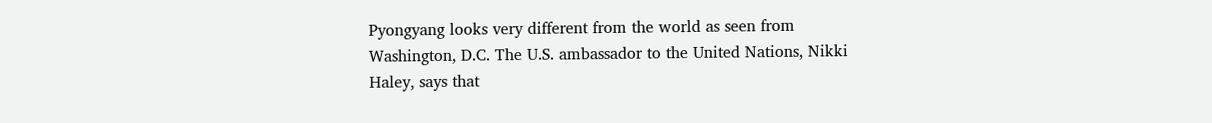Pyongyang looks very different from the world as seen from Washington, D.C. The U.S. ambassador to the United Nations, Nikki Haley, says that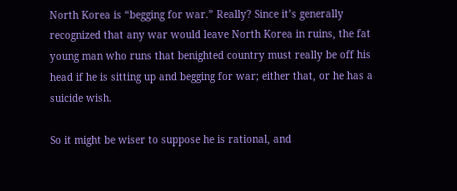North Korea is “begging for war.” Really? Since it’s generally recognized that any war would leave North Korea in ruins, the fat young man who runs that benighted country must really be off his head if he is sitting up and begging for war; either that, or he has a suicide wish.

So it might be wiser to suppose he is rational, and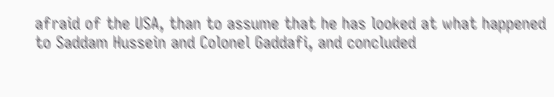afraid of the USA, than to assume that he has looked at what happened to Saddam Hussein and Colonel Gaddafi, and concluded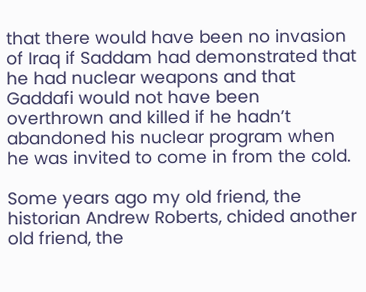that there would have been no invasion of Iraq if Saddam had demonstrated that he had nuclear weapons and that Gaddafi would not have been overthrown and killed if he hadn’t abandoned his nuclear program when he was invited to come in from the cold.

Some years ago my old friend, the historian Andrew Roberts, chided another old friend, the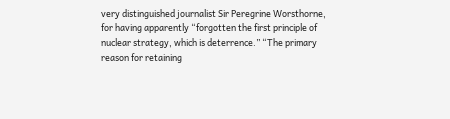very distinguished journalist Sir Peregrine Worsthorne, for having apparently “forgotten the first principle of nuclear strategy, which is deterrence.” “The primary reason for retaining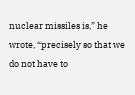nuclear missiles is,” he wrote, “precisely so that we do not have to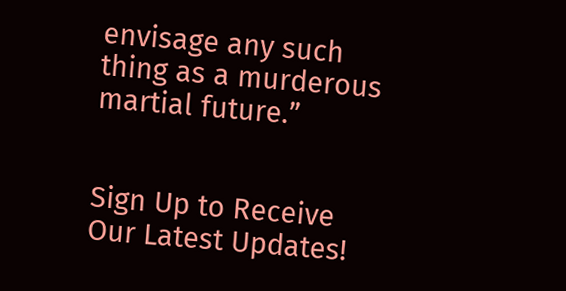envisage any such thing as a murderous martial future.”


Sign Up to Receive Our Latest Updates!